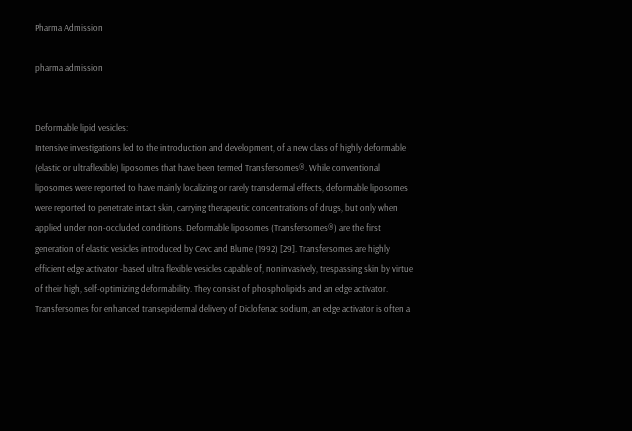Pharma Admission

pharma admission


Deformable lipid vesicles:
Intensive investigations led to the introduction and development, of a new class of highly deformable (elastic or ultraflexible) liposomes that have been termed Transfersomes®. While conventional liposomes were reported to have mainly localizing or rarely transdermal effects, deformable liposomes were reported to penetrate intact skin, carrying therapeutic concentrations of drugs, but only when applied under non-occluded conditions. Deformable liposomes (Transfersomes®) are the first generation of elastic vesicles introduced by Cevc and Blume (1992) [29]. Transfersomes are highly efficient edge activator -based ultra flexible vesicles capable of, noninvasively, trespassing skin by virtue of their high, self-optimizing deformability. They consist of phospholipids and an edge activator. Transfersomes for enhanced transepidermal delivery of Diclofenac sodium, an edge activator is often a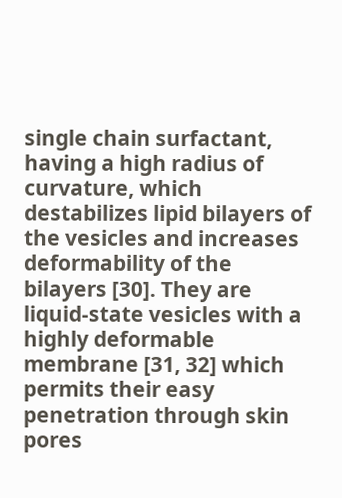single chain surfactant, having a high radius of curvature, which destabilizes lipid bilayers of the vesicles and increases deformability of the bilayers [30]. They are liquid-state vesicles with a highly deformable membrane [31, 32] which permits their easy penetration through skin pores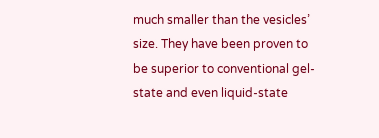much smaller than the vesicles’ size. They have been proven to be superior to conventional gel-state and even liquid-state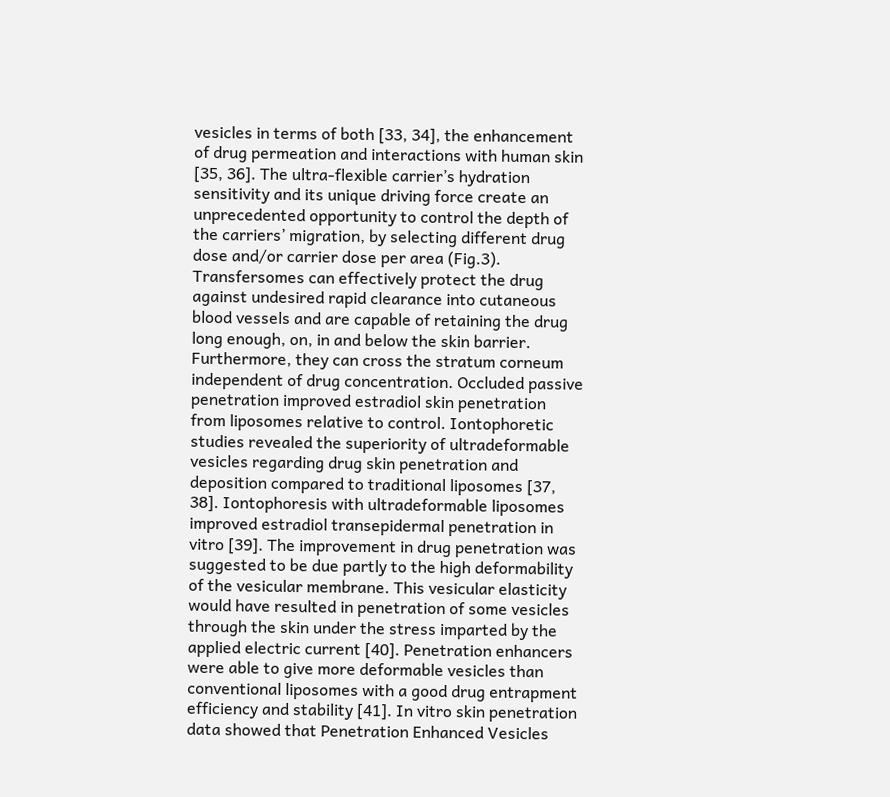vesicles in terms of both [33, 34], the enhancement of drug permeation and interactions with human skin [35, 36]. The ultra-flexible carrier’s hydration sensitivity and its unique driving force create an unprecedented opportunity to control the depth of the carriers’ migration, by selecting different drug dose and/or carrier dose per area (Fig.3). Transfersomes can effectively protect the drug against undesired rapid clearance into cutaneous blood vessels and are capable of retaining the drug long enough, on, in and below the skin barrier. Furthermore, they can cross the stratum corneum independent of drug concentration. Occluded passive penetration improved estradiol skin penetration from liposomes relative to control. Iontophoretic studies revealed the superiority of ultradeformable vesicles regarding drug skin penetration and deposition compared to traditional liposomes [37, 38]. Iontophoresis with ultradeformable liposomes improved estradiol transepidermal penetration in vitro [39]. The improvement in drug penetration was suggested to be due partly to the high deformability of the vesicular membrane. This vesicular elasticity would have resulted in penetration of some vesicles through the skin under the stress imparted by the applied electric current [40]. Penetration enhancers were able to give more deformable vesicles than conventional liposomes with a good drug entrapment efficiency and stability [41]. In vitro skin penetration data showed that Penetration Enhanced Vesicles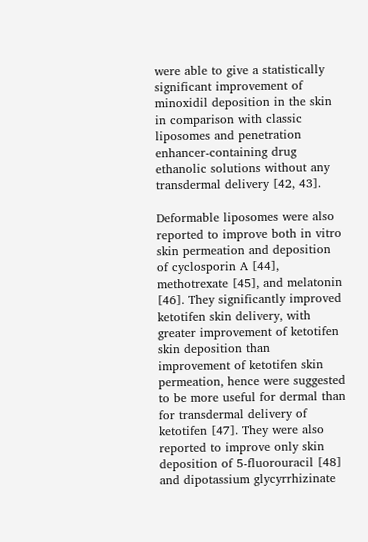were able to give a statistically significant improvement of minoxidil deposition in the skin in comparison with classic liposomes and penetration enhancer-containing drug ethanolic solutions without any transdermal delivery [42, 43].

Deformable liposomes were also reported to improve both in vitro skin permeation and deposition of cyclosporin A [44], methotrexate [45], and melatonin [46]. They significantly improved ketotifen skin delivery, with greater improvement of ketotifen skin deposition than improvement of ketotifen skin permeation, hence were suggested to be more useful for dermal than for transdermal delivery of ketotifen [47]. They were also reported to improve only skin deposition of 5-fluorouracil [48] and dipotassium glycyrrhizinate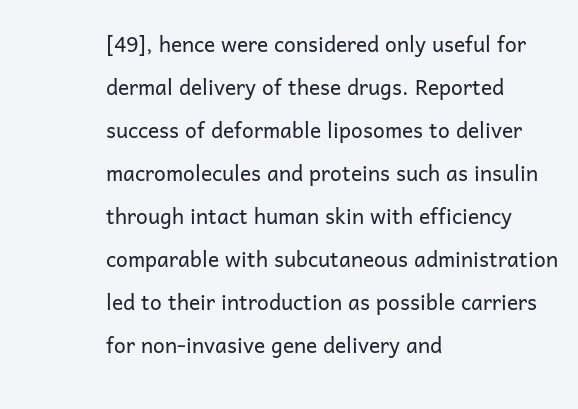[49], hence were considered only useful for dermal delivery of these drugs. Reported success of deformable liposomes to deliver macromolecules and proteins such as insulin through intact human skin with efficiency comparable with subcutaneous administration led to their introduction as possible carriers for non-invasive gene delivery and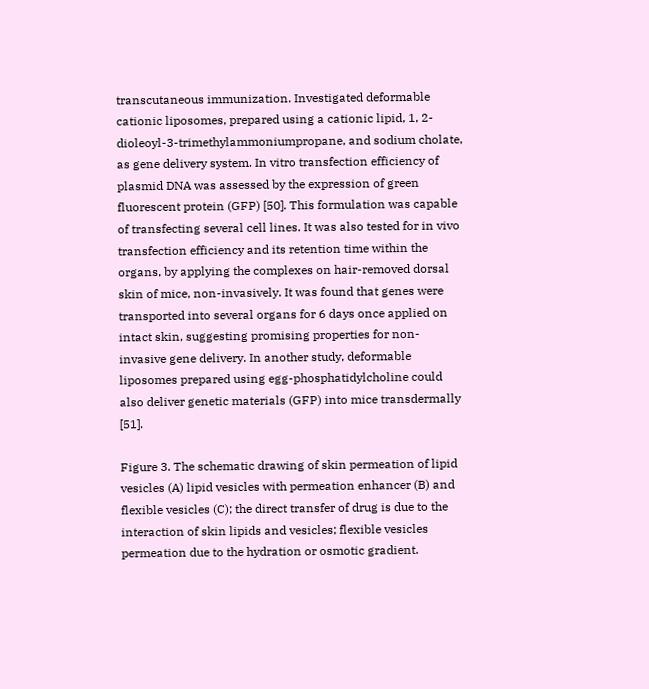transcutaneous immunization. Investigated deformable cationic liposomes, prepared using a cationic lipid, 1, 2-dioleoyl-3-trimethylammoniumpropane, and sodium cholate, as gene delivery system. In vitro transfection efficiency of plasmid DNA was assessed by the expression of green fluorescent protein (GFP) [50]. This formulation was capable of transfecting several cell lines. It was also tested for in vivo transfection efficiency and its retention time within the organs, by applying the complexes on hair-removed dorsal skin of mice, non-invasively. It was found that genes were transported into several organs for 6 days once applied on intact skin, suggesting promising properties for non-invasive gene delivery. In another study, deformable liposomes prepared using egg-phosphatidylcholine could also deliver genetic materials (GFP) into mice transdermally [51].

Figure 3. The schematic drawing of skin permeation of lipid vesicles (A) lipid vesicles with permeation enhancer (B) and flexible vesicles (C); the direct transfer of drug is due to the interaction of skin lipids and vesicles; flexible vesicles permeation due to the hydration or osmotic gradient.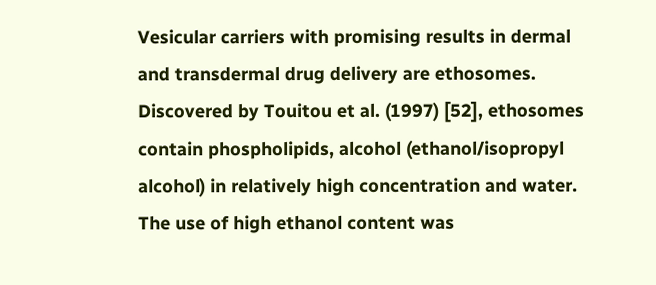Vesicular carriers with promising results in dermal and transdermal drug delivery are ethosomes. Discovered by Touitou et al. (1997) [52], ethosomes contain phospholipids, alcohol (ethanol/isopropyl alcohol) in relatively high concentration and water. The use of high ethanol content was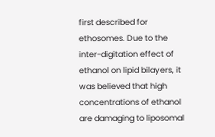first described for ethosomes. Due to the inter-digitation effect of ethanol on lipid bilayers, it was believed that high concentrations of ethanol are damaging to liposomal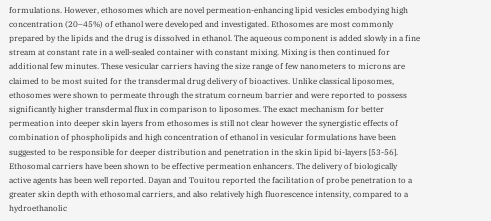formulations. However, ethosomes which are novel permeation-enhancing lipid vesicles embodying high concentration (20–45%) of ethanol were developed and investigated. Ethosomes are most commonly prepared by the lipids and the drug is dissolved in ethanol. The aqueous component is added slowly in a fine stream at constant rate in a well-sealed container with constant mixing. Mixing is then continued for additional few minutes. These vesicular carriers having the size range of few nanometers to microns are claimed to be most suited for the transdermal drug delivery of bioactives. Unlike classical liposomes, ethosomes were shown to permeate through the stratum corneum barrier and were reported to possess significantly higher transdermal flux in comparison to liposomes. The exact mechanism for better permeation into deeper skin layers from ethosomes is still not clear however the synergistic effects of combination of phospholipids and high concentration of ethanol in vesicular formulations have been suggested to be responsible for deeper distribution and penetration in the skin lipid bi-layers [53-56]. Ethosomal carriers have been shown to be effective permeation enhancers. The delivery of biologically active agents has been well reported. Dayan and Touitou reported the facilitation of probe penetration to a greater skin depth with ethosomal carriers, and also relatively high fluorescence intensity, compared to a hydroethanolic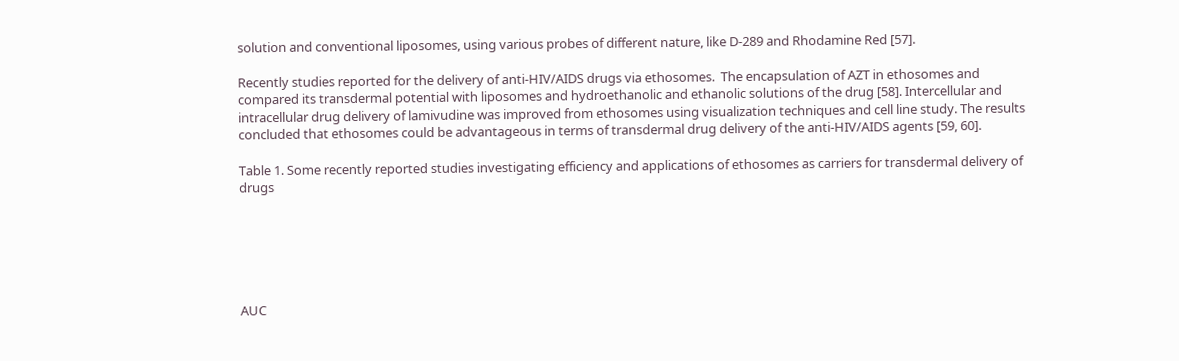solution and conventional liposomes, using various probes of different nature, like D-289 and Rhodamine Red [57].

Recently studies reported for the delivery of anti-HIV/AIDS drugs via ethosomes.  The encapsulation of AZT in ethosomes and compared its transdermal potential with liposomes and hydroethanolic and ethanolic solutions of the drug [58]. Intercellular and intracellular drug delivery of lamivudine was improved from ethosomes using visualization techniques and cell line study. The results concluded that ethosomes could be advantageous in terms of transdermal drug delivery of the anti-HIV/AIDS agents [59, 60].

Table 1. Some recently reported studies investigating efficiency and applications of ethosomes as carriers for transdermal delivery of drugs






AUC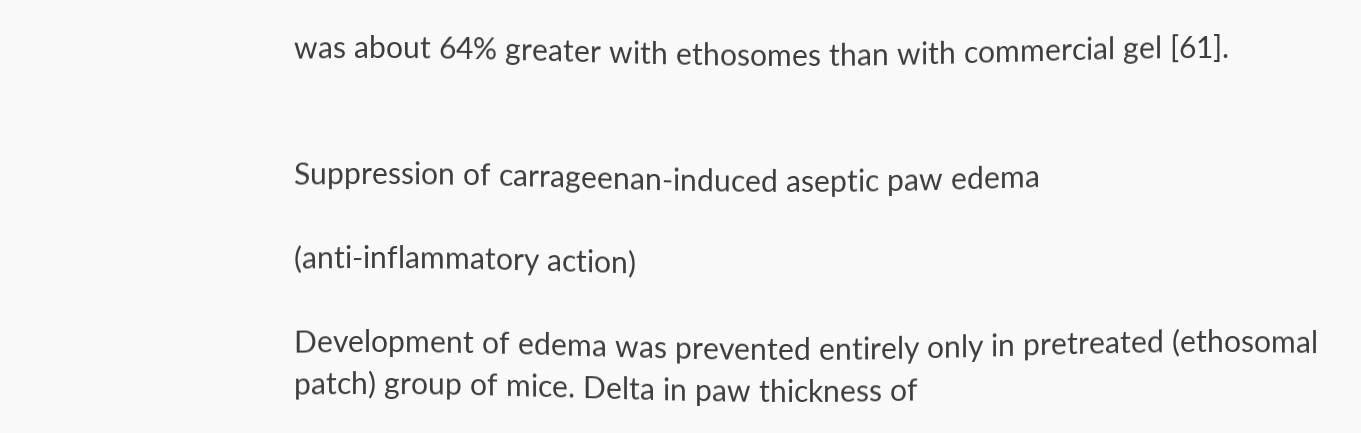was about 64% greater with ethosomes than with commercial gel [61].


Suppression of carrageenan-induced aseptic paw edema

(anti-inflammatory action)

Development of edema was prevented entirely only in pretreated (ethosomal patch) group of mice. Delta in paw thickness of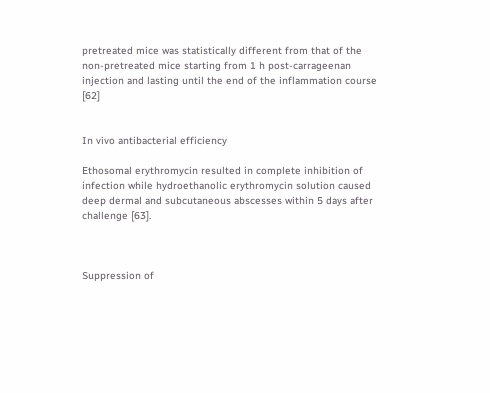pretreated mice was statistically different from that of the non-pretreated mice starting from 1 h post-carrageenan injection and lasting until the end of the inflammation course [62]


In vivo antibacterial efficiency

Ethosomal erythromycin resulted in complete inhibition of infection while hydroethanolic erythromycin solution caused deep dermal and subcutaneous abscesses within 5 days after challenge [63].



Suppression of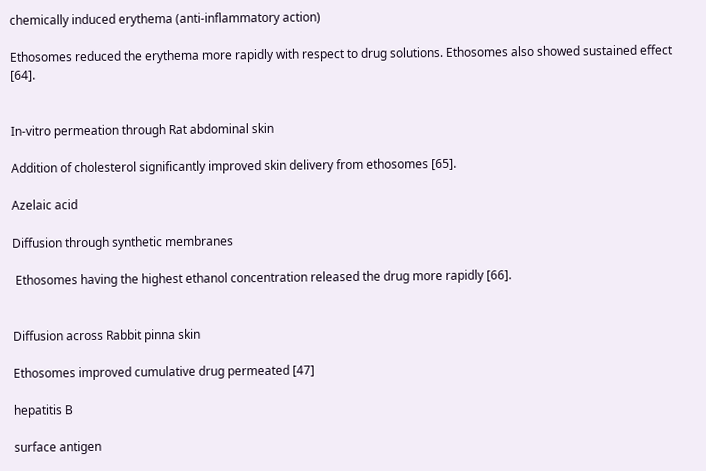chemically induced erythema (anti-inflammatory action)

Ethosomes reduced the erythema more rapidly with respect to drug solutions. Ethosomes also showed sustained effect [64].


In-vitro permeation through Rat abdominal skin

Addition of cholesterol significantly improved skin delivery from ethosomes [65].

Azelaic acid

Diffusion through synthetic membranes

 Ethosomes having the highest ethanol concentration released the drug more rapidly [66].


Diffusion across Rabbit pinna skin

Ethosomes improved cumulative drug permeated [47]

hepatitis B

surface antigen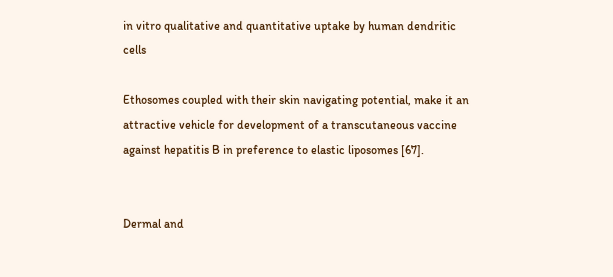in vitro qualitative and quantitative uptake by human dendritic cells

Ethosomes coupled with their skin navigating potential, make it an attractive vehicle for development of a transcutaneous vaccine against hepatitis B in preference to elastic liposomes [67].


Dermal and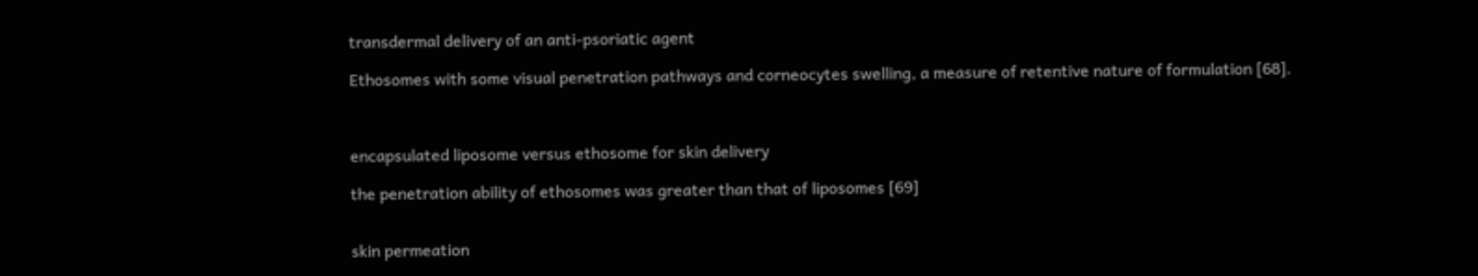transdermal delivery of an anti-psoriatic agent

Ethosomes with some visual penetration pathways and corneocytes swelling, a measure of retentive nature of formulation [68].



encapsulated liposome versus ethosome for skin delivery

the penetration ability of ethosomes was greater than that of liposomes [69]


skin permeation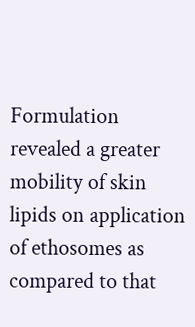Formulation revealed a greater mobility of skin lipids on application of ethosomes as compared to that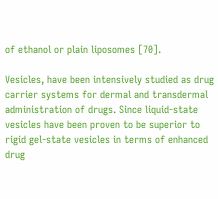of ethanol or plain liposomes [70].

Vesicles, have been intensively studied as drug carrier systems for dermal and transdermal administration of drugs. Since liquid-state vesicles have been proven to be superior to rigid gel-state vesicles in terms of enhanced drug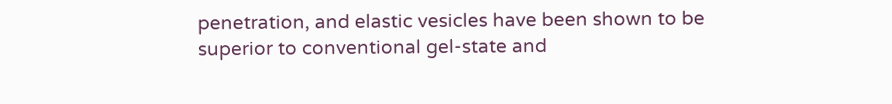penetration, and elastic vesicles have been shown to be superior to conventional gel-state and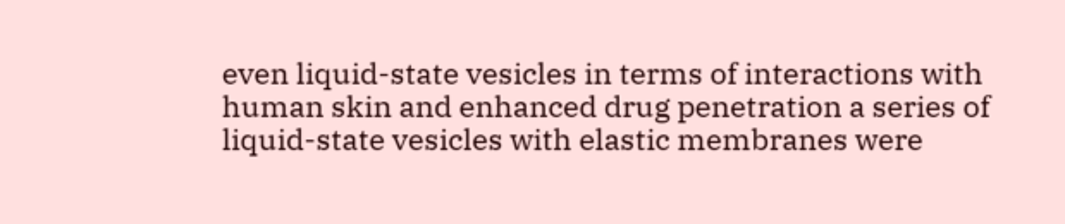even liquid-state vesicles in terms of interactions with human skin and enhanced drug penetration a series of liquid-state vesicles with elastic membranes were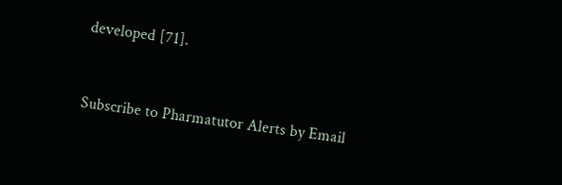developed [71].



Subscribe to Pharmatutor Alerts by Email